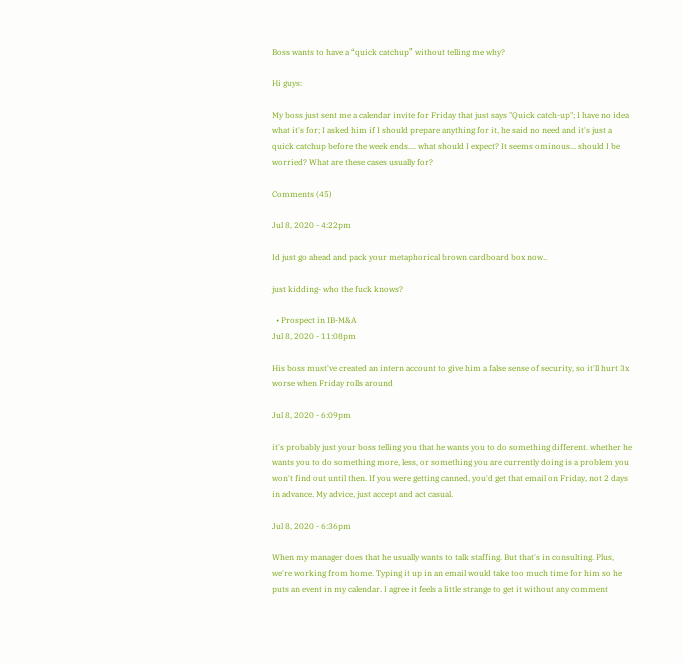Boss wants to have a “quick catchup” without telling me why?

Hi guys:

My boss just sent me a calendar invite for Friday that just says "Quick catch-up"; I have no idea what it's for; I asked him if I should prepare anything for it, he said no need and it's just a quick catchup before the week ends.... what should I expect? It seems ominous... should I be worried? What are these cases usually for?

Comments (45)

Jul 8, 2020 - 4:22pm

Id just go ahead and pack your metaphorical brown cardboard box now..

just kidding- who the fuck knows?

  • Prospect in IB-M&A
Jul 8, 2020 - 11:08pm

His boss must've created an intern account to give him a false sense of security, so it'll hurt 3x worse when Friday rolls around

Jul 8, 2020 - 6:09pm

it's probably just your boss telling you that he wants you to do something different. whether he wants you to do something more, less, or something you are currently doing is a problem you won't find out until then. If you were getting canned, you'd get that email on Friday, not 2 days in advance. My advice, just accept and act casual.

Jul 8, 2020 - 6:36pm

When my manager does that he usually wants to talk staffing. But that's in consulting. Plus, we're working from home. Typing it up in an email would take too much time for him so he puts an event in my calendar. I agree it feels a little strange to get it without any comment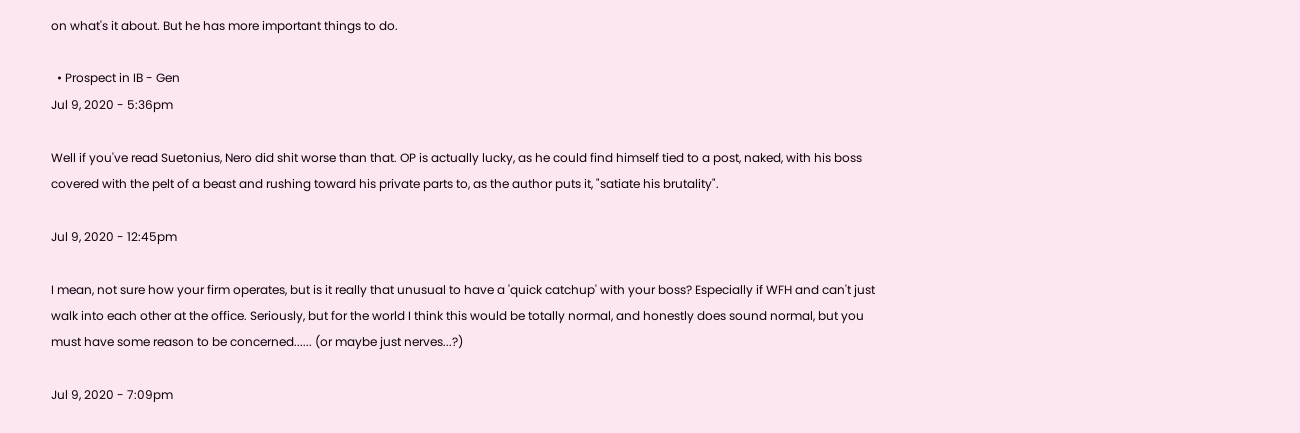on what's it about. But he has more important things to do.

  • Prospect in IB - Gen
Jul 9, 2020 - 5:36pm

Well if you've read Suetonius, Nero did shit worse than that. OP is actually lucky, as he could find himself tied to a post, naked, with his boss covered with the pelt of a beast and rushing toward his private parts to, as the author puts it, "satiate his brutality".

Jul 9, 2020 - 12:45pm

I mean, not sure how your firm operates, but is it really that unusual to have a 'quick catchup' with your boss? Especially if WFH and can't just walk into each other at the office. Seriously, but for the world I think this would be totally normal, and honestly does sound normal, but you must have some reason to be concerned...... (or maybe just nerves...?)

Jul 9, 2020 - 7:09pm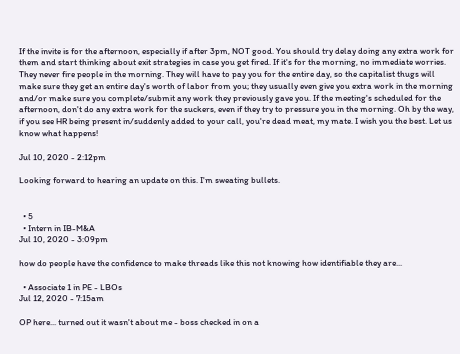If the invite is for the afternoon, especially if after 3pm, NOT good. You should try delay doing any extra work for them and start thinking about exit strategies in case you get fired. If it's for the morning, no immediate worries. They never fire people in the morning. They will have to pay you for the entire day, so the capitalist thugs will make sure they get an entire day's worth of labor from you; they usually even give you extra work in the morning and/or make sure you complete/submit any work they previously gave you. If the meeting's scheduled for the afternoon, don't do any extra work for the suckers, even if they try to pressure you in the morning. Oh by the way, if you see HR being present in/suddenly added to your call, you're dead meat, my mate. I wish you the best. Let us know what happens!

Jul 10, 2020 - 2:12pm

Looking forward to hearing an update on this. I'm sweating bullets.


  • 5
  • Intern in IB-M&A
Jul 10, 2020 - 3:09pm

how do people have the confidence to make threads like this not knowing how identifiable they are...

  • Associate 1 in PE - LBOs
Jul 12, 2020 - 7:15am

OP here... turned out it wasn't about me - boss checked in on a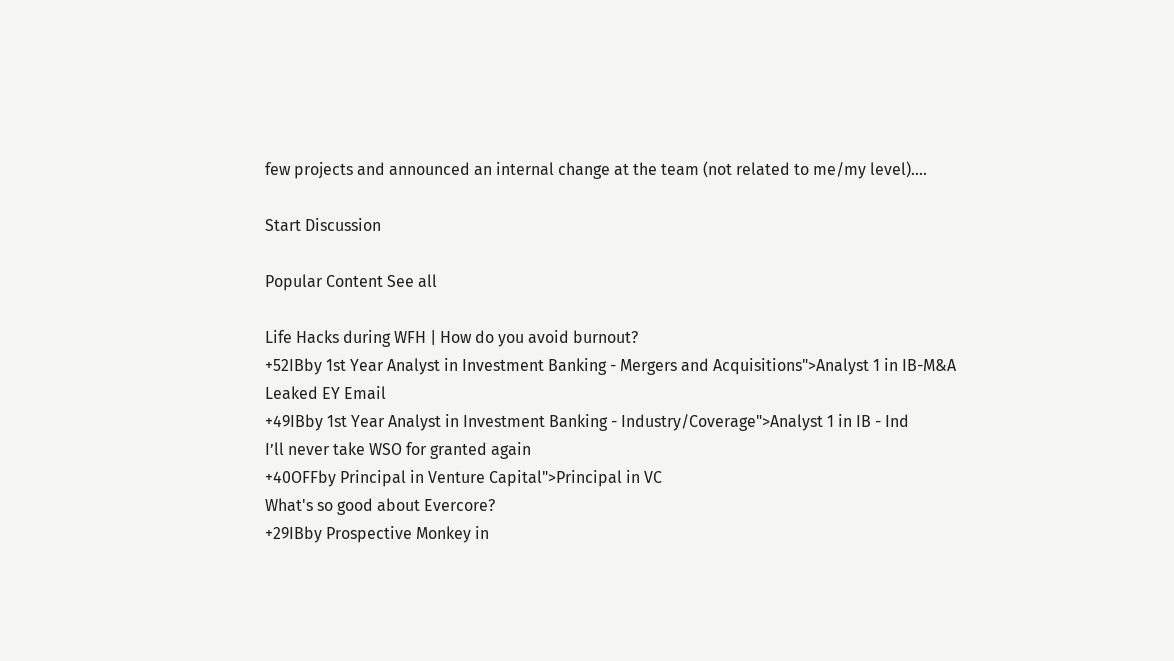few projects and announced an internal change at the team (not related to me/my level)....

Start Discussion

Popular Content See all

Life Hacks during WFH | How do you avoid burnout?
+52IBby 1st Year Analyst in Investment Banking - Mergers and Acquisitions">Analyst 1 in IB-M&A
Leaked EY Email
+49IBby 1st Year Analyst in Investment Banking - Industry/Coverage">Analyst 1 in IB - Ind
I’ll never take WSO for granted again
+40OFFby Principal in Venture Capital">Principal in VC
What's so good about Evercore?
+29IBby Prospective Monkey in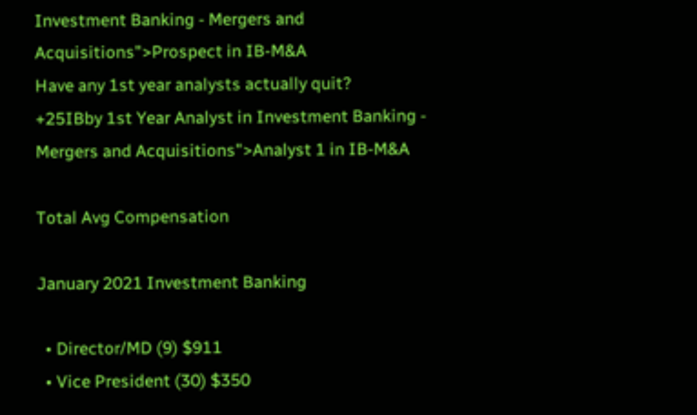Investment Banking - Mergers and Acquisitions">Prospect in IB-M&A
Have any 1st year analysts actually quit?
+25IBby 1st Year Analyst in Investment Banking - Mergers and Acquisitions">Analyst 1 in IB-M&A

Total Avg Compensation

January 2021 Investment Banking

  • Director/MD (9) $911
  • Vice President (30) $350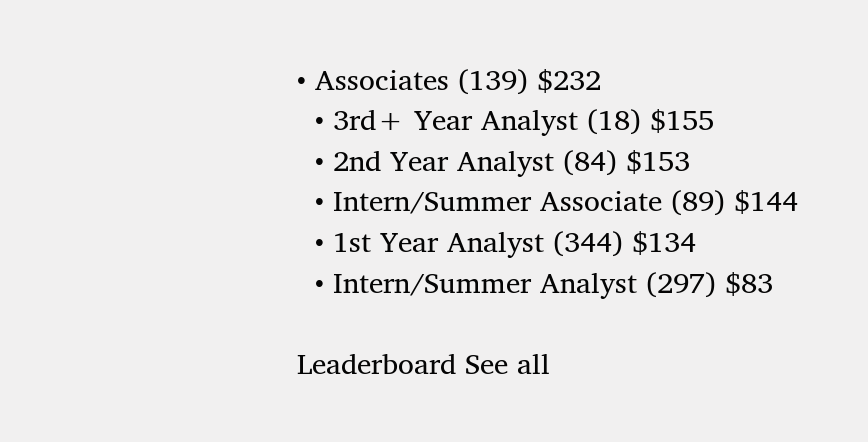• Associates (139) $232
  • 3rd+ Year Analyst (18) $155
  • 2nd Year Analyst (84) $153
  • Intern/Summer Associate (89) $144
  • 1st Year Analyst (344) $134
  • Intern/Summer Analyst (297) $83

Leaderboard See all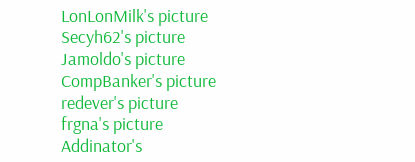LonLonMilk's picture
Secyh62's picture
Jamoldo's picture
CompBanker's picture
redever's picture
frgna's picture
Addinator's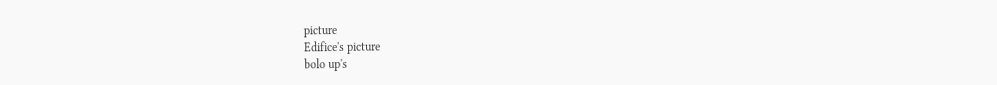picture
Edifice's picture
bolo up's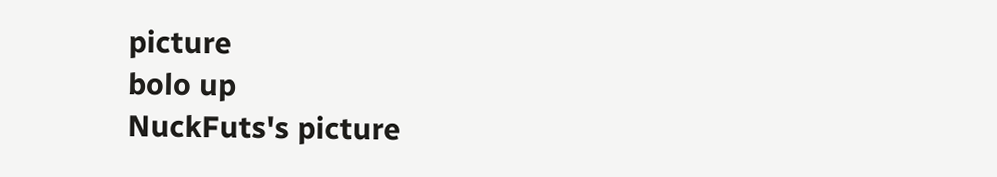picture
bolo up
NuckFuts's picture